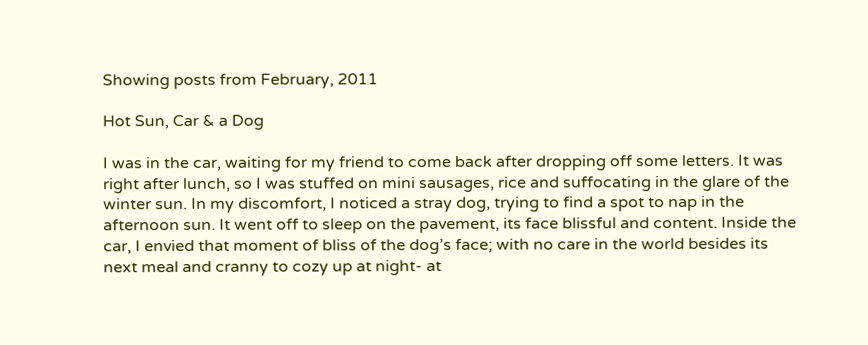Showing posts from February, 2011

Hot Sun, Car & a Dog

I was in the car, waiting for my friend to come back after dropping off some letters. It was right after lunch, so I was stuffed on mini sausages, rice and suffocating in the glare of the winter sun. In my discomfort, I noticed a stray dog, trying to find a spot to nap in the afternoon sun. It went off to sleep on the pavement, its face blissful and content. Inside the car, I envied that moment of bliss of the dog’s face; with no care in the world besides its next meal and cranny to cozy up at night- at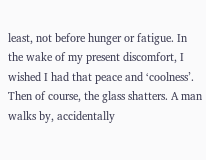least, not before hunger or fatigue. In the wake of my present discomfort, I wished I had that peace and ‘coolness’. Then of course, the glass shatters. A man walks by, accidentally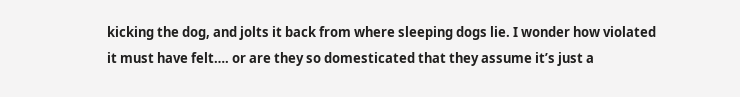kicking the dog, and jolts it back from where sleeping dogs lie. I wonder how violated it must have felt…. or are they so domesticated that they assume it’s just a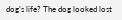dog’s life? The dog looked lost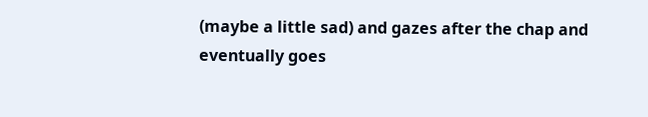(maybe a little sad) and gazes after the chap and eventually goes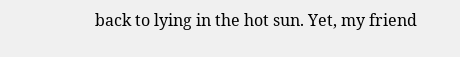back to lying in the hot sun. Yet, my friend